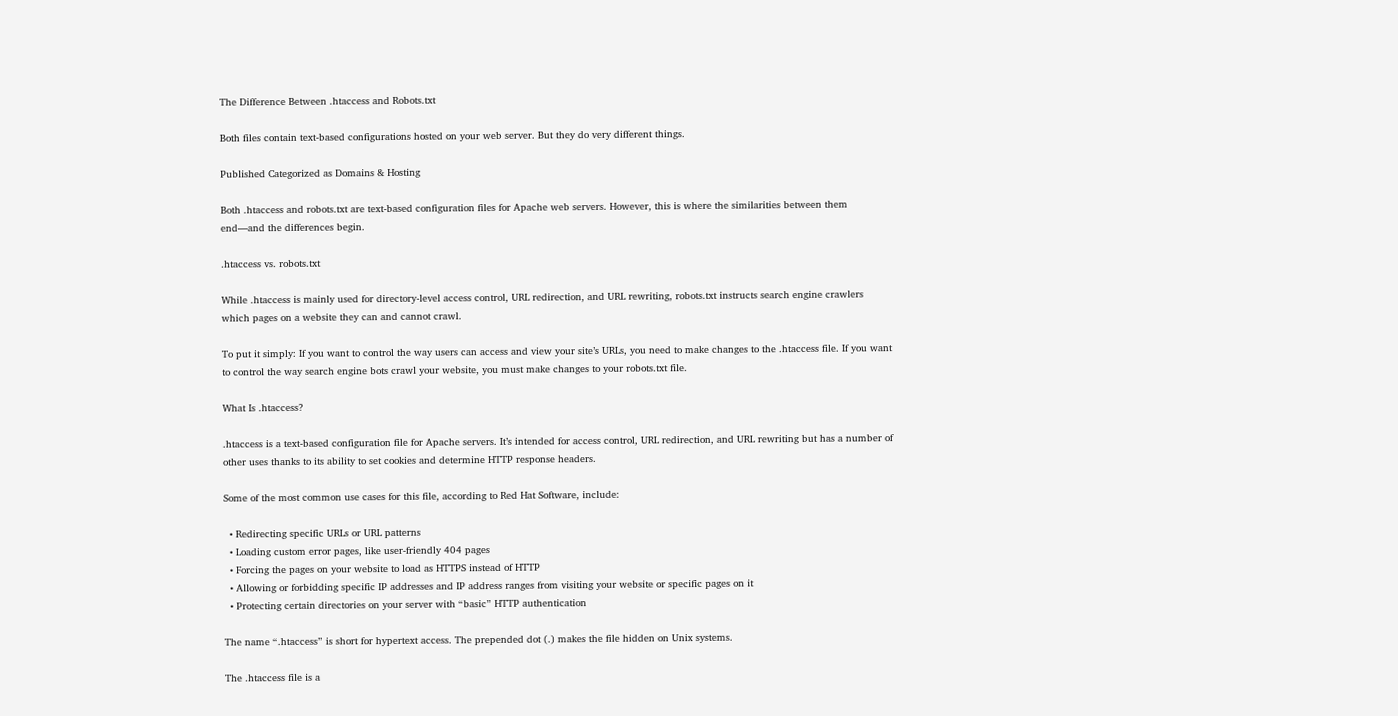The Difference Between .htaccess and Robots.txt

Both files contain text-based configurations hosted on your web server. But they do very different things.

Published Categorized as Domains & Hosting

Both .htaccess and robots.txt are text-based configuration files for Apache web servers. However, this is where the similarities between them end—and the differences begin.

.htaccess vs. robots.txt

While .htaccess is mainly used for directory-level access control, URL redirection, and URL rewriting, robots.txt instructs search engine crawlers which pages on a website they can and cannot crawl.

To put it simply: If you want to control the way users can access and view your site’s URLs, you need to make changes to the .htaccess file. If you want to control the way search engine bots crawl your website, you must make changes to your robots.txt file.

What Is .htaccess?

.htaccess is a text-based configuration file for Apache servers. It’s intended for access control, URL redirection, and URL rewriting but has a number of other uses thanks to its ability to set cookies and determine HTTP response headers.

Some of the most common use cases for this file, according to Red Hat Software, include:

  • Redirecting specific URLs or URL patterns
  • Loading custom error pages, like user-friendly 404 pages
  • Forcing the pages on your website to load as HTTPS instead of HTTP
  • Allowing or forbidding specific IP addresses and IP address ranges from visiting your website or specific pages on it
  • Protecting certain directories on your server with “basic” HTTP authentication

The name “.htaccess” is short for hypertext access. The prepended dot (.) makes the file hidden on Unix systems.

The .htaccess file is a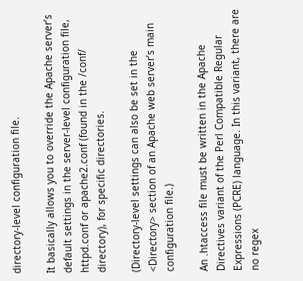directory-level configuration file.

It basically allows you to override the Apache server’s default settings in the server-level configuration file, httpd.conf or apache2.conf (found in the /conf/ directory), for specific directories.

(Directory-level settings can also be set in the <Directory> section of an Apache web server’s main configuration file.)

An .htaccess file must be written in the Apache Directives variant of the Perl Compatible Regular Expressions (PCRE) language. In this variant, there are no regex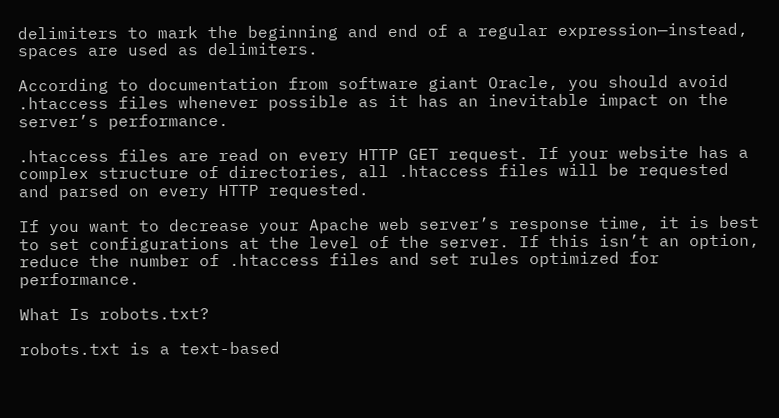delimiters to mark the beginning and end of a regular expression—instead, spaces are used as delimiters.

According to documentation from software giant Oracle, you should avoid .htaccess files whenever possible as it has an inevitable impact on the server’s performance.

.htaccess files are read on every HTTP GET request. If your website has a complex structure of directories, all .htaccess files will be requested and parsed on every HTTP requested.

If you want to decrease your Apache web server’s response time, it is best to set configurations at the level of the server. If this isn’t an option, reduce the number of .htaccess files and set rules optimized for performance.

What Is robots.txt?

robots.txt is a text-based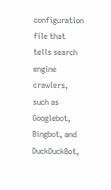configuration file that tells search engine crawlers, such as Googlebot, Bingbot, and DuckDuckBot,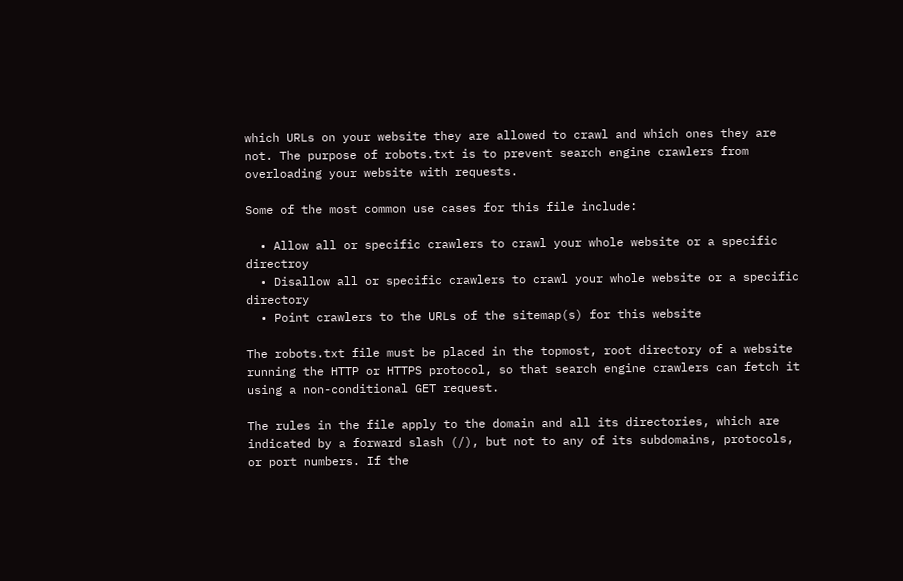which URLs on your website they are allowed to crawl and which ones they are not. The purpose of robots.txt is to prevent search engine crawlers from overloading your website with requests.

Some of the most common use cases for this file include:

  • Allow all or specific crawlers to crawl your whole website or a specific directroy
  • Disallow all or specific crawlers to crawl your whole website or a specific directory
  • Point crawlers to the URLs of the sitemap(s) for this website

The robots.txt file must be placed in the topmost, root directory of a website running the HTTP or HTTPS protocol, so that search engine crawlers can fetch it using a non-conditional GET request.

The rules in the file apply to the domain and all its directories, which are indicated by a forward slash (/), but not to any of its subdomains, protocols, or port numbers. If the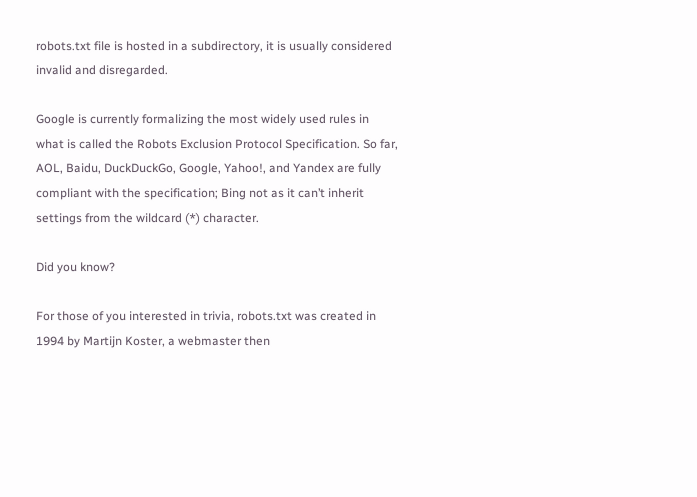robots.txt file is hosted in a subdirectory, it is usually considered invalid and disregarded.

Google is currently formalizing the most widely used rules in what is called the Robots Exclusion Protocol Specification. So far, AOL, Baidu, DuckDuckGo, Google, Yahoo!, and Yandex are fully compliant with the specification; Bing not as it can’t inherit settings from the wildcard (*) character.

Did you know?

For those of you interested in trivia, robots.txt was created in 1994 by Martijn Koster, a webmaster then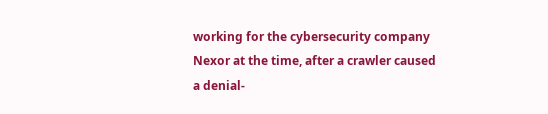working for the cybersecurity company Nexor at the time, after a crawler caused a denial-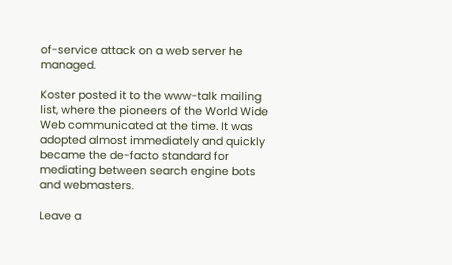of-service attack on a web server he managed.

Koster posted it to the www-talk mailing list, where the pioneers of the World Wide Web communicated at the time. It was adopted almost immediately and quickly became the de-facto standard for mediating between search engine bots and webmasters.

Leave a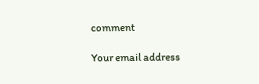comment

Your email address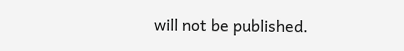will not be published.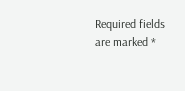Required fields are marked *